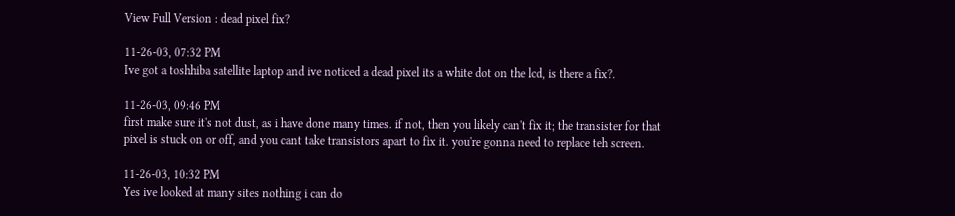View Full Version : dead pixel fix?

11-26-03, 07:32 PM
Ive got a toshhiba satellite laptop and ive noticed a dead pixel its a white dot on the lcd, is there a fix?.

11-26-03, 09:46 PM
first make sure it's not dust, as i have done many times. if not, then you likely can't fix it; the transister for that pixel is stuck on or off, and you cant take transistors apart to fix it. you're gonna need to replace teh screen.

11-26-03, 10:32 PM
Yes ive looked at many sites nothing i can do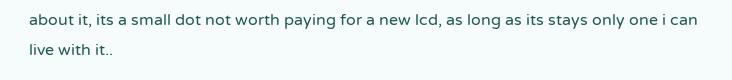about it, its a small dot not worth paying for a new lcd, as long as its stays only one i can live with it..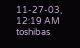11-27-03, 12:19 AM
toshibas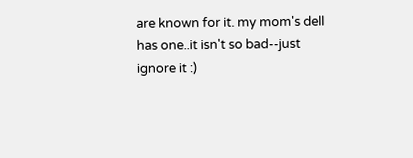are known for it. my mom's dell has one..it isn't so bad--just ignore it :)